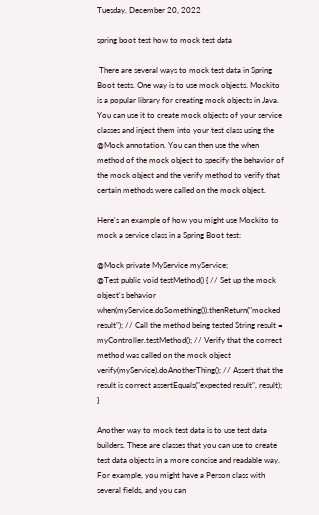Tuesday, December 20, 2022

spring boot test how to mock test data

 There are several ways to mock test data in Spring Boot tests. One way is to use mock objects. Mockito is a popular library for creating mock objects in Java. You can use it to create mock objects of your service classes and inject them into your test class using the @Mock annotation. You can then use the when method of the mock object to specify the behavior of the mock object and the verify method to verify that certain methods were called on the mock object.

Here's an example of how you might use Mockito to mock a service class in a Spring Boot test:

@Mock private MyService myService;
@Test public void testMethod() { // Set up the mock object's behavior when(myService.doSomething()).thenReturn("mocked result"); // Call the method being tested String result = myController.testMethod(); // Verify that the correct method was called on the mock object verify(myService).doAnotherThing(); // Assert that the result is correct assertEquals("expected result", result); }

Another way to mock test data is to use test data builders. These are classes that you can use to create test data objects in a more concise and readable way. For example, you might have a Person class with several fields, and you can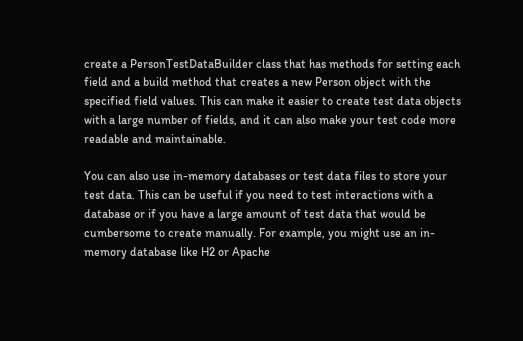create a PersonTestDataBuilder class that has methods for setting each field and a build method that creates a new Person object with the specified field values. This can make it easier to create test data objects with a large number of fields, and it can also make your test code more readable and maintainable.

You can also use in-memory databases or test data files to store your test data. This can be useful if you need to test interactions with a database or if you have a large amount of test data that would be cumbersome to create manually. For example, you might use an in-memory database like H2 or Apache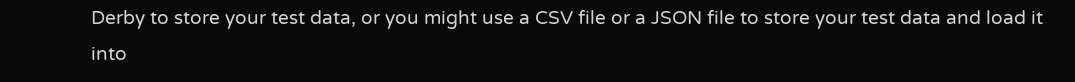Derby to store your test data, or you might use a CSV file or a JSON file to store your test data and load it into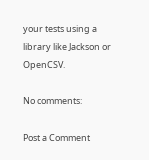your tests using a library like Jackson or OpenCSV.

No comments:

Post a Comment